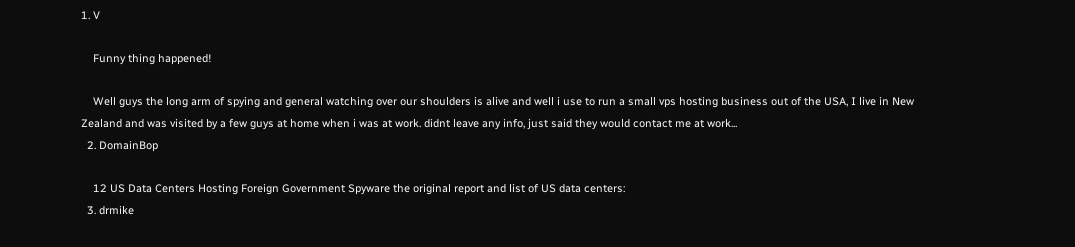1. V

    Funny thing happened!

    Well guys the long arm of spying and general watching over our shoulders is alive and well i use to run a small vps hosting business out of the USA, I live in New Zealand and was visited by a few guys at home when i was at work. didnt leave any info, just said they would contact me at work...
  2. DomainBop

    12 US Data Centers Hosting Foreign Government Spyware the original report and list of US data centers:
  3. drmike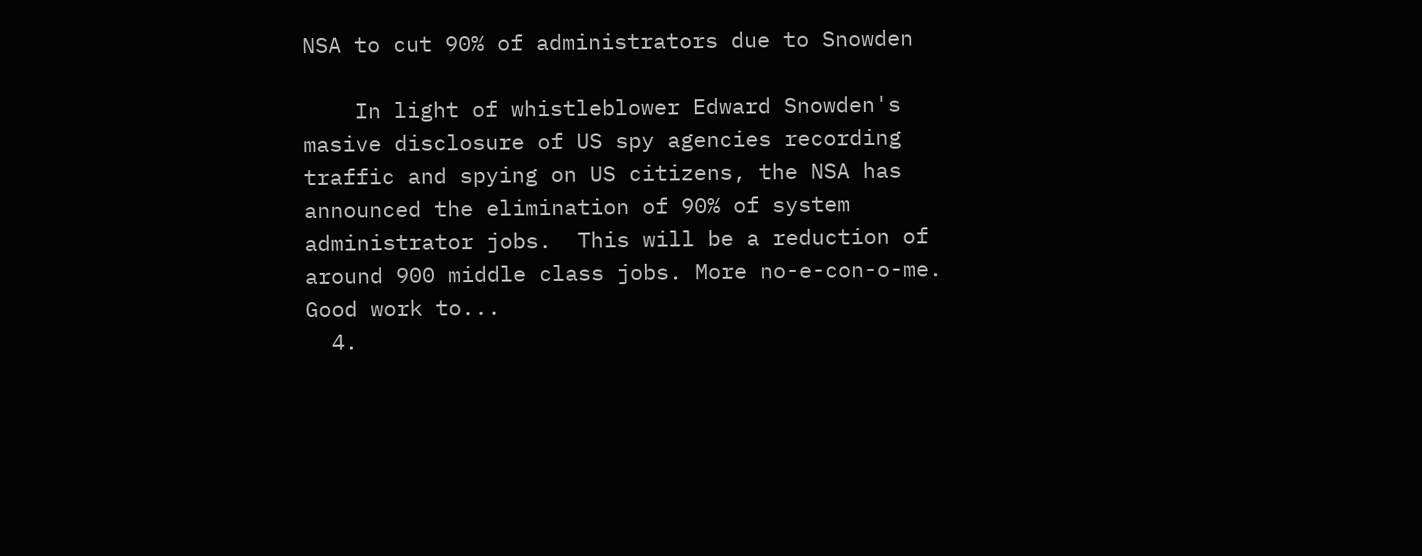NSA to cut 90% of administrators due to Snowden

    In light of whistleblower Edward Snowden's masive disclosure of US spy agencies recording traffic and spying on US citizens, the NSA has announced the elimination of 90% of system administrator jobs.  This will be a reduction of around 900 middle class jobs. More no-e-con-o-me.  Good work to...
  4.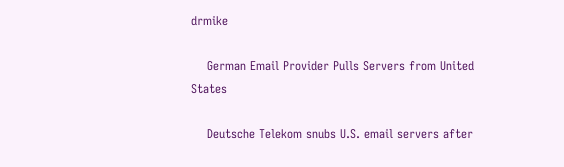drmike

    German Email Provider Pulls Servers from United States

    Deutsche Telekom snubs U.S. email servers after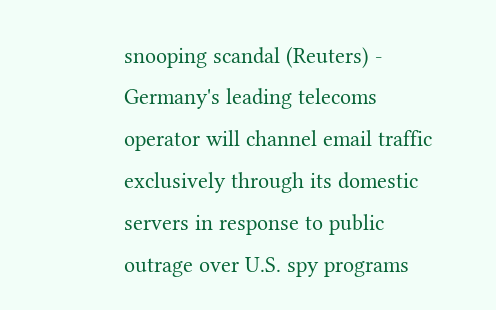snooping scandal (Reuters) - Germany's leading telecoms operator will channel email traffic exclusively through its domestic servers in response to public outrage over U.S. spy programs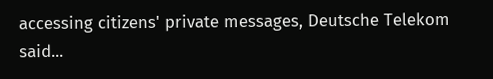accessing citizens' private messages, Deutsche Telekom said...